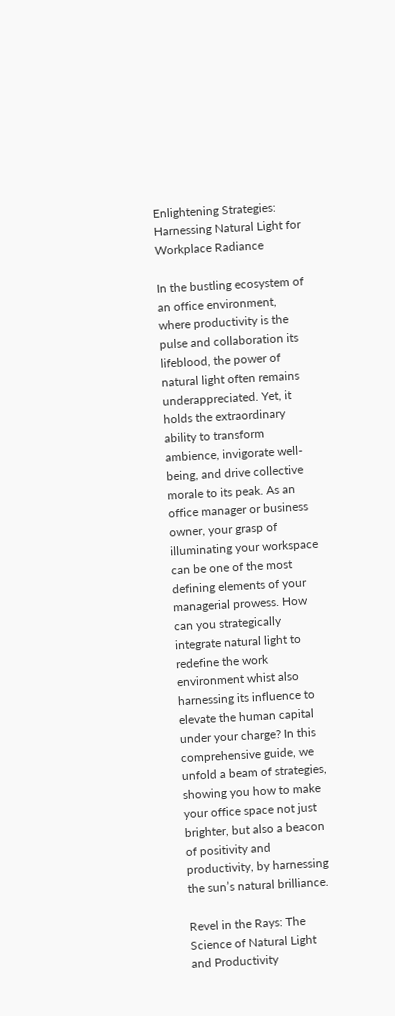Enlightening Strategies: Harnessing Natural Light for Workplace Radiance

In the bustling ecosystem of an office environment, where productivity is the pulse and collaboration its lifeblood, the power of natural light often remains underappreciated. Yet, it holds the extraordinary ability to transform ambience, invigorate well-being, and drive collective morale to its peak. As an office manager or business owner, your grasp of illuminating your workspace can be one of the most defining elements of your managerial prowess. How can you strategically integrate natural light to redefine the work environment whist also harnessing its influence to elevate the human capital under your charge? In this comprehensive guide, we unfold a beam of strategies, showing you how to make your office space not just brighter, but also a beacon of positivity and productivity, by harnessing the sun’s natural brilliance.

Revel in the Rays: The Science of Natural Light and Productivity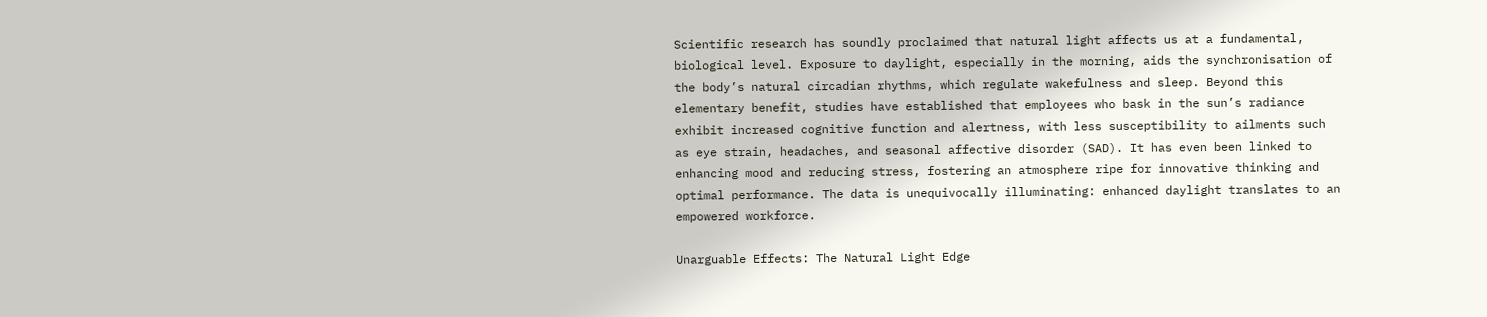Scientific research has soundly proclaimed that natural light affects us at a fundamental, biological level. Exposure to daylight, especially in the morning, aids the synchronisation of the body’s natural circadian rhythms, which regulate wakefulness and sleep. Beyond this elementary benefit, studies have established that employees who bask in the sun’s radiance exhibit increased cognitive function and alertness, with less susceptibility to ailments such as eye strain, headaches, and seasonal affective disorder (SAD). It has even been linked to enhancing mood and reducing stress, fostering an atmosphere ripe for innovative thinking and optimal performance. The data is unequivocally illuminating: enhanced daylight translates to an empowered workforce.

Unarguable Effects: The Natural Light Edge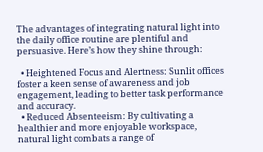The advantages of integrating natural light into the daily office routine are plentiful and persuasive. Here’s how they shine through:

  • Heightened Focus and Alertness: Sunlit offices foster a keen sense of awareness and job engagement, leading to better task performance and accuracy.
  • Reduced Absenteeism: By cultivating a healthier and more enjoyable workspace, natural light combats a range of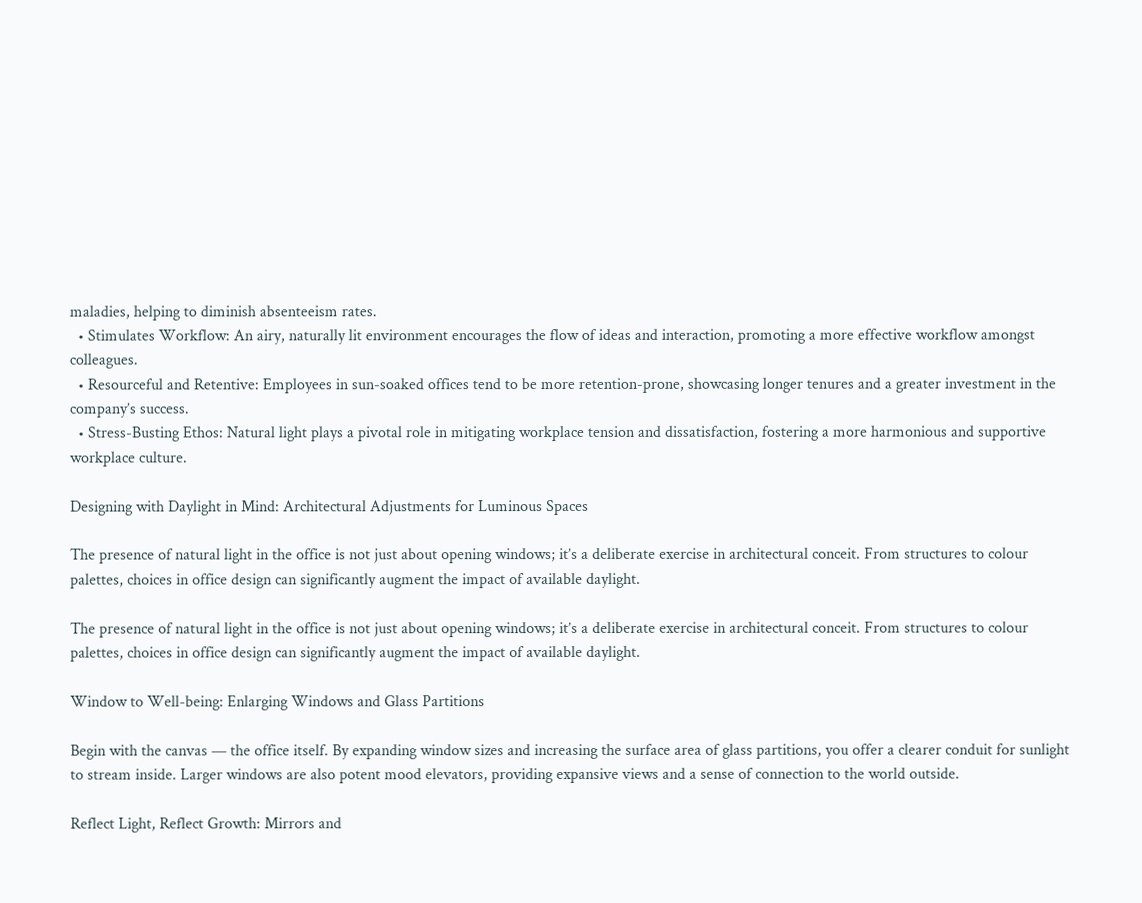maladies, helping to diminish absenteeism rates.
  • Stimulates Workflow: An airy, naturally lit environment encourages the flow of ideas and interaction, promoting a more effective workflow amongst colleagues.
  • Resourceful and Retentive: Employees in sun-soaked offices tend to be more retention-prone, showcasing longer tenures and a greater investment in the company’s success.
  • Stress-Busting Ethos: Natural light plays a pivotal role in mitigating workplace tension and dissatisfaction, fostering a more harmonious and supportive workplace culture.

Designing with Daylight in Mind: Architectural Adjustments for Luminous Spaces

The presence of natural light in the office is not just about opening windows; it’s a deliberate exercise in architectural conceit. From structures to colour palettes, choices in office design can significantly augment the impact of available daylight.

The presence of natural light in the office is not just about opening windows; it’s a deliberate exercise in architectural conceit. From structures to colour palettes, choices in office design can significantly augment the impact of available daylight.

Window to Well-being: Enlarging Windows and Glass Partitions

Begin with the canvas — the office itself. By expanding window sizes and increasing the surface area of glass partitions, you offer a clearer conduit for sunlight to stream inside. Larger windows are also potent mood elevators, providing expansive views and a sense of connection to the world outside.

Reflect Light, Reflect Growth: Mirrors and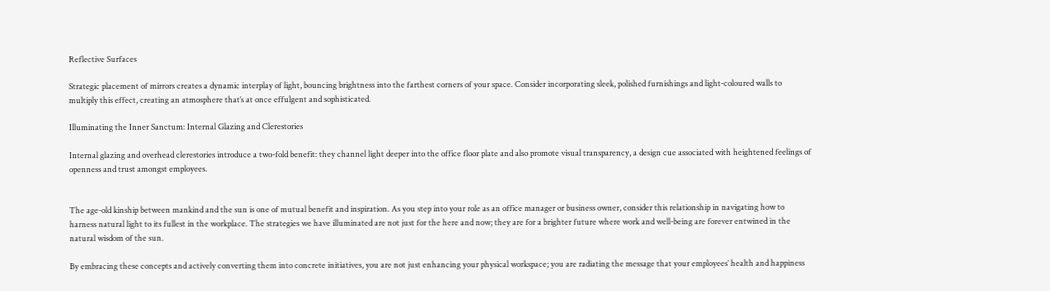Reflective Surfaces

Strategic placement of mirrors creates a dynamic interplay of light, bouncing brightness into the farthest corners of your space. Consider incorporating sleek, polished furnishings and light-coloured walls to multiply this effect, creating an atmosphere that’s at once effulgent and sophisticated.

Illuminating the Inner Sanctum: Internal Glazing and Clerestories

Internal glazing and overhead clerestories introduce a two-fold benefit: they channel light deeper into the office floor plate and also promote visual transparency, a design cue associated with heightened feelings of openness and trust amongst employees.


The age-old kinship between mankind and the sun is one of mutual benefit and inspiration. As you step into your role as an office manager or business owner, consider this relationship in navigating how to harness natural light to its fullest in the workplace. The strategies we have illuminated are not just for the here and now; they are for a brighter future where work and well-being are forever entwined in the natural wisdom of the sun.

By embracing these concepts and actively converting them into concrete initiatives, you are not just enhancing your physical workspace; you are radiating the message that your employees’ health and happiness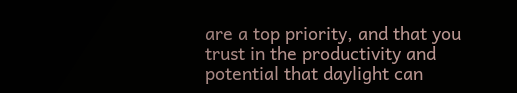are a top priority, and that you trust in the productivity and potential that daylight can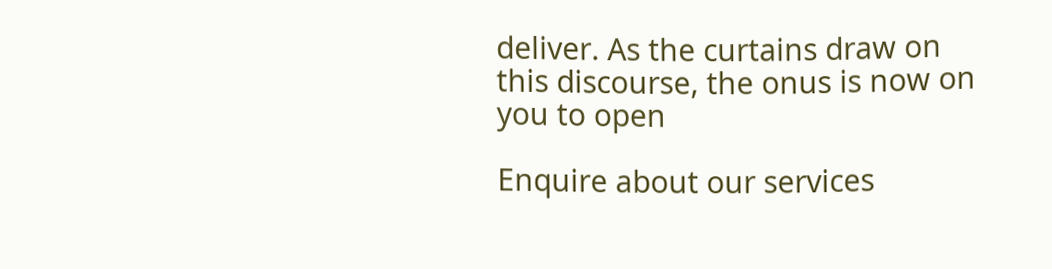deliver. As the curtains draw on this discourse, the onus is now on you to open

Enquire about our services